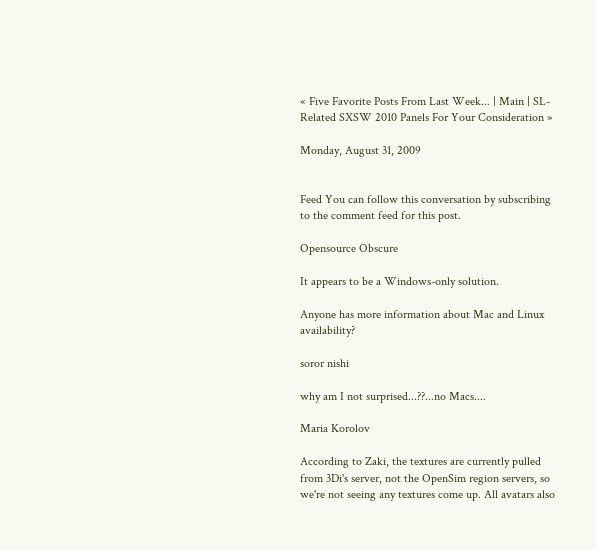« Five Favorite Posts From Last Week... | Main | SL-Related SXSW 2010 Panels For Your Consideration »

Monday, August 31, 2009


Feed You can follow this conversation by subscribing to the comment feed for this post.

Opensource Obscure

It appears to be a Windows-only solution.

Anyone has more information about Mac and Linux availability?

soror nishi

why am I not surprised...??...no Macs....

Maria Korolov

According to Zaki, the textures are currently pulled from 3Di's server, not the OpenSim region servers, so we're not seeing any textures come up. All avatars also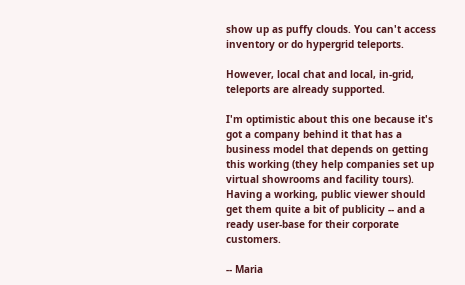show up as puffy clouds. You can't access inventory or do hypergrid teleports.

However, local chat and local, in-grid, teleports are already supported.

I'm optimistic about this one because it's got a company behind it that has a business model that depends on getting this working (they help companies set up virtual showrooms and facility tours). Having a working, public viewer should get them quite a bit of publicity -- and a ready user-base for their corporate customers.

-- Maria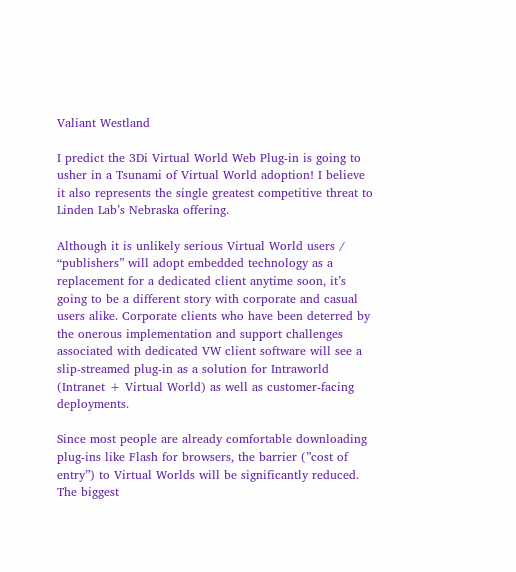Valiant Westland

I predict the 3Di Virtual World Web Plug-in is going to usher in a Tsunami of Virtual World adoption! I believe it also represents the single greatest competitive threat to Linden Lab’s Nebraska offering.

Although it is unlikely serious Virtual World users / “publishers” will adopt embedded technology as a replacement for a dedicated client anytime soon, it’s going to be a different story with corporate and casual users alike. Corporate clients who have been deterred by the onerous implementation and support challenges associated with dedicated VW client software will see a slip-streamed plug-in as a solution for Intraworld (Intranet + Virtual World) as well as customer-facing deployments.

Since most people are already comfortable downloading plug-ins like Flash for browsers, the barrier (”cost of entry”) to Virtual Worlds will be significantly reduced. The biggest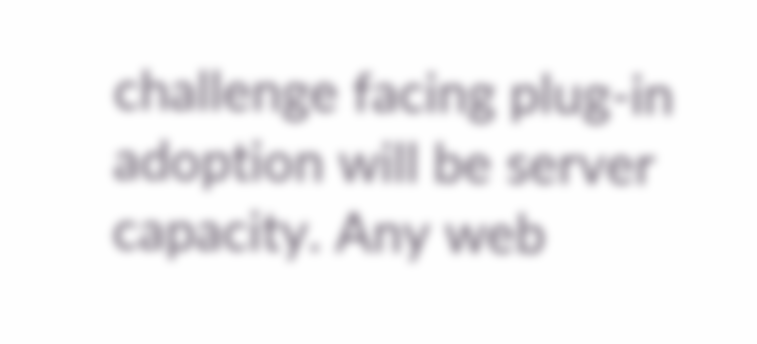challenge facing plug-in adoption will be server capacity. Any web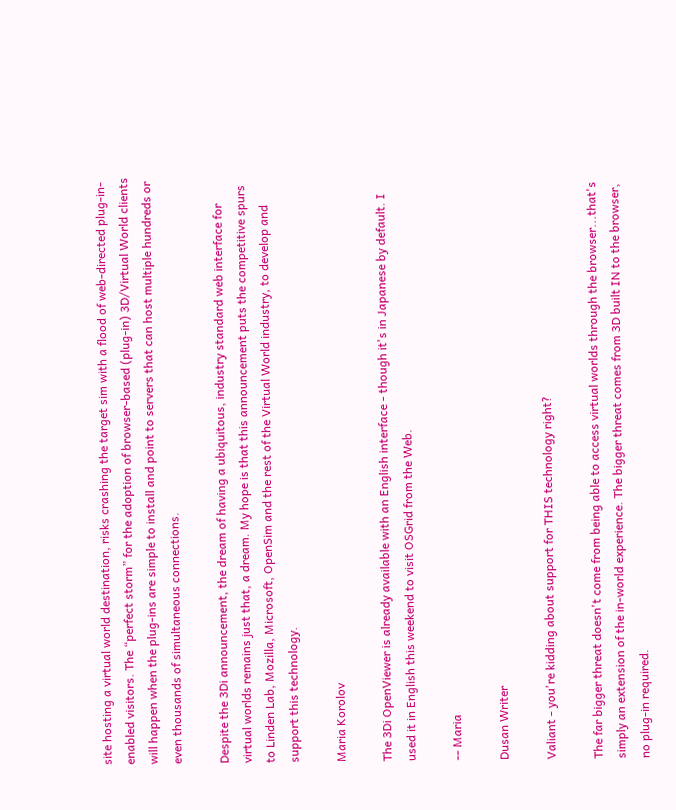site hosting a virtual world destination, risks crashing the target sim with a flood of web-directed plug-in-enabled visitors. The “perfect storm” for the adoption of browser-based (plug-in) 3D/Virtual World clients will happen when the plug-ins are simple to install and point to servers that can host multiple hundreds or even thousands of simultaneous connections.

Despite the 3Di announcement, the dream of having a ubiquitous, industry standard web interface for virtual worlds remains just that, a dream. My hope is that this announcement puts the competitive spurs to Linden Lab, Mozilla, Microsoft, OpenSim and the rest of the Virtual World industry, to develop and support this technology.

Maria Korolov

The 3Di OpenViewer is already available with an English interface - though it's in Japanese by default. I used it in English this weekend to visit OSGrid from the Web.

-- Maria

Dusan Writer

Valiant - you're kidding about support for THIS technology right?

The far bigger threat doesn't come from being able to access virtual worlds through the browser...that's simply an extension of the in-world experience. The bigger threat comes from 3D built IN to the browser, no plug-in required.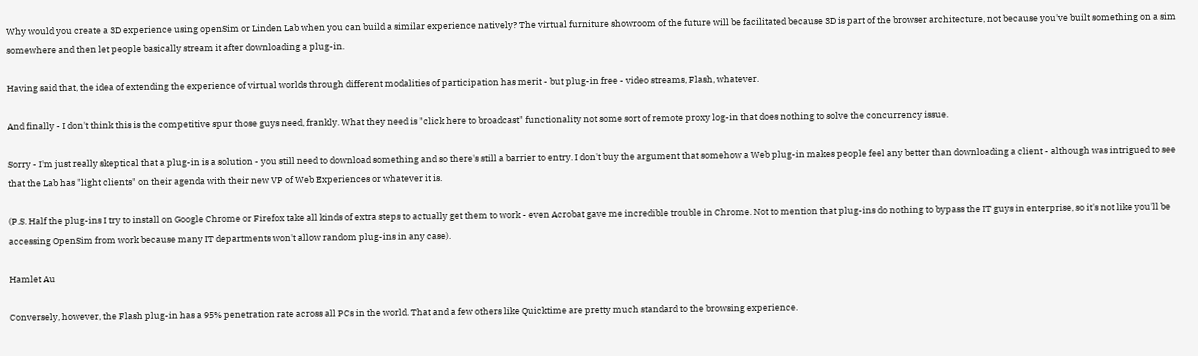Why would you create a 3D experience using openSim or Linden Lab when you can build a similar experience natively? The virtual furniture showroom of the future will be facilitated because 3D is part of the browser architecture, not because you've built something on a sim somewhere and then let people basically stream it after downloading a plug-in.

Having said that, the idea of extending the experience of virtual worlds through different modalities of participation has merit - but plug-in free - video streams, Flash, whatever.

And finally - I don't think this is the competitive spur those guys need, frankly. What they need is "click here to broadcast" functionality not some sort of remote proxy log-in that does nothing to solve the concurrency issue.

Sorry - I'm just really skeptical that a plug-in is a solution - you still need to download something and so there's still a barrier to entry. I don't buy the argument that somehow a Web plug-in makes people feel any better than downloading a client - although was intrigued to see that the Lab has "light clients" on their agenda with their new VP of Web Experiences or whatever it is.

(P.S. Half the plug-ins I try to install on Google Chrome or Firefox take all kinds of extra steps to actually get them to work - even Acrobat gave me incredible trouble in Chrome. Not to mention that plug-ins do nothing to bypass the IT guys in enterprise, so it's not like you'll be accessing OpenSim from work because many IT departments won't allow random plug-ins in any case).

Hamlet Au

Conversely, however, the Flash plug-in has a 95% penetration rate across all PCs in the world. That and a few others like Quicktime are pretty much standard to the browsing experience.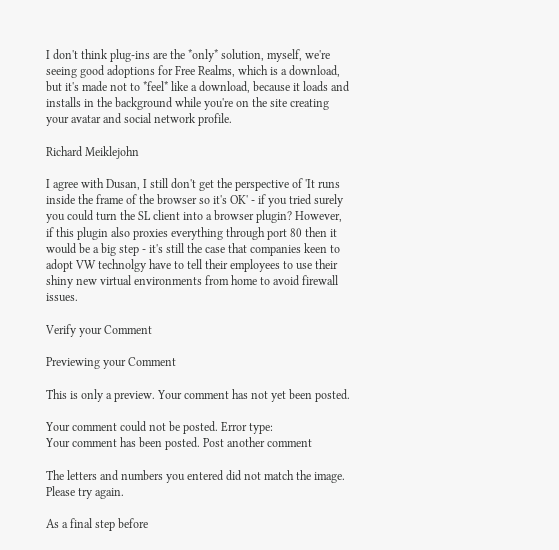I don't think plug-ins are the *only* solution, myself, we're seeing good adoptions for Free Realms, which is a download, but it's made not to *feel* like a download, because it loads and installs in the background while you're on the site creating your avatar and social network profile.

Richard Meiklejohn

I agree with Dusan, I still don't get the perspective of 'It runs inside the frame of the browser so it's OK' - if you tried surely you could turn the SL client into a browser plugin? However, if this plugin also proxies everything through port 80 then it would be a big step - it's still the case that companies keen to adopt VW technolgy have to tell their employees to use their shiny new virtual environments from home to avoid firewall issues.

Verify your Comment

Previewing your Comment

This is only a preview. Your comment has not yet been posted.

Your comment could not be posted. Error type:
Your comment has been posted. Post another comment

The letters and numbers you entered did not match the image. Please try again.

As a final step before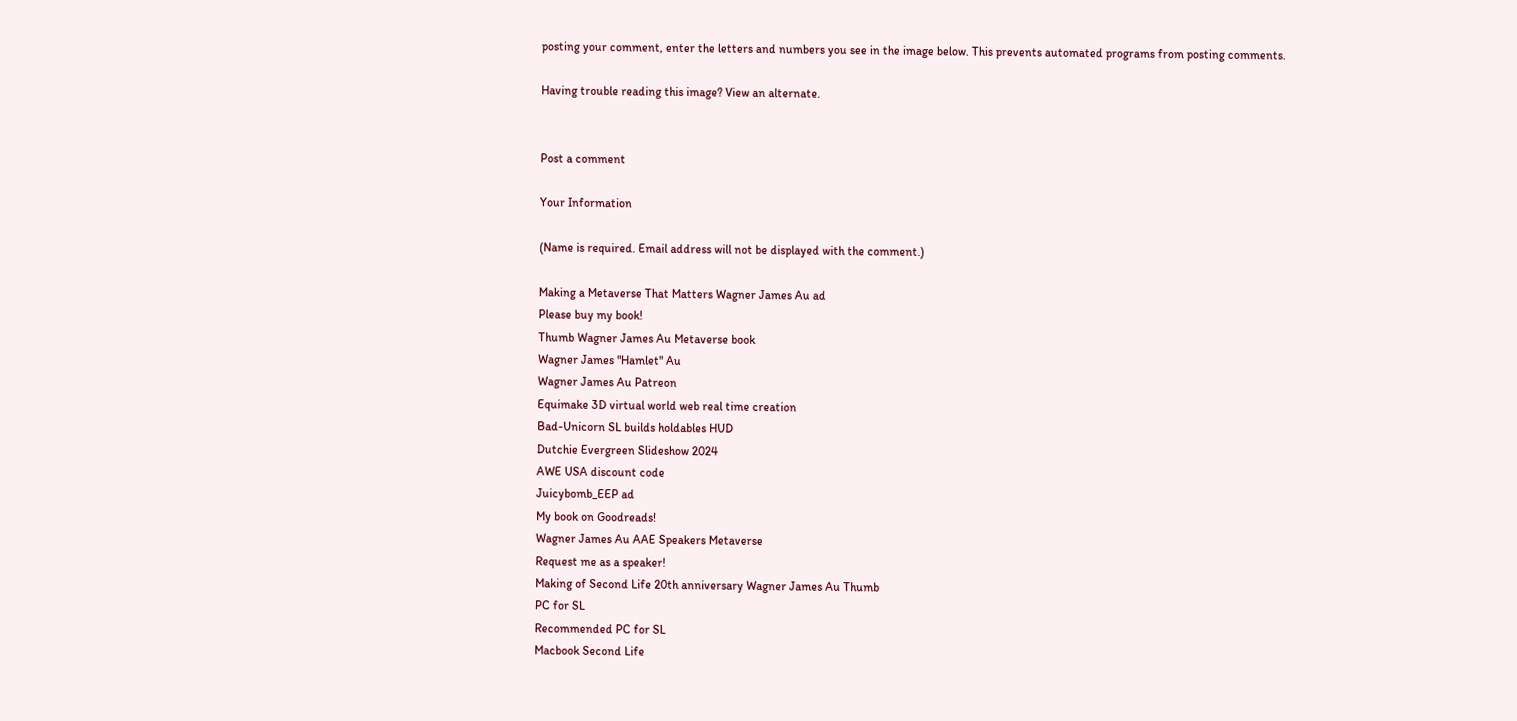posting your comment, enter the letters and numbers you see in the image below. This prevents automated programs from posting comments.

Having trouble reading this image? View an alternate.


Post a comment

Your Information

(Name is required. Email address will not be displayed with the comment.)

Making a Metaverse That Matters Wagner James Au ad
Please buy my book!
Thumb Wagner James Au Metaverse book
Wagner James "Hamlet" Au
Wagner James Au Patreon
Equimake 3D virtual world web real time creation
Bad-Unicorn SL builds holdables HUD
Dutchie Evergreen Slideshow 2024
AWE USA discount code
Juicybomb_EEP ad
My book on Goodreads!
Wagner James Au AAE Speakers Metaverse
Request me as a speaker!
Making of Second Life 20th anniversary Wagner James Au Thumb
PC for SL
Recommended PC for SL
Macbook Second Life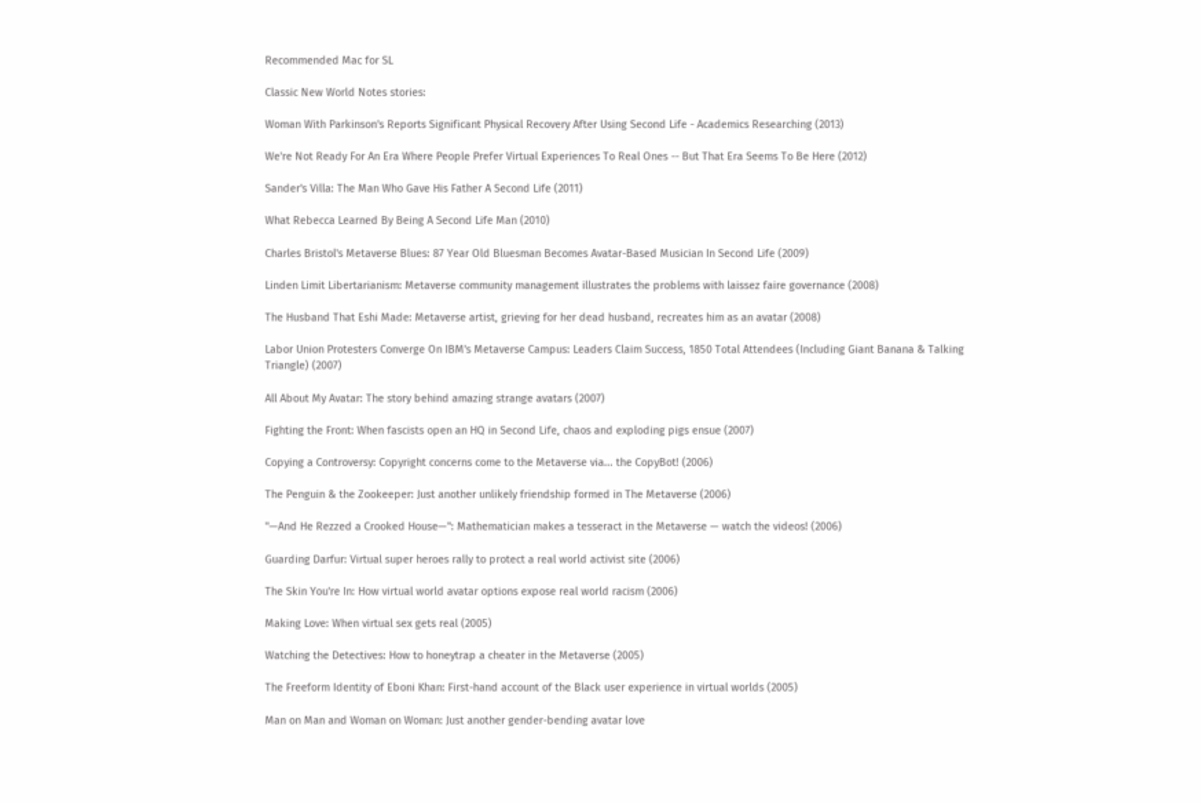Recommended Mac for SL

Classic New World Notes stories:

Woman With Parkinson's Reports Significant Physical Recovery After Using Second Life - Academics Researching (2013)

We're Not Ready For An Era Where People Prefer Virtual Experiences To Real Ones -- But That Era Seems To Be Here (2012)

Sander's Villa: The Man Who Gave His Father A Second Life (2011)

What Rebecca Learned By Being A Second Life Man (2010)

Charles Bristol's Metaverse Blues: 87 Year Old Bluesman Becomes Avatar-Based Musician In Second Life (2009)

Linden Limit Libertarianism: Metaverse community management illustrates the problems with laissez faire governance (2008)

The Husband That Eshi Made: Metaverse artist, grieving for her dead husband, recreates him as an avatar (2008)

Labor Union Protesters Converge On IBM's Metaverse Campus: Leaders Claim Success, 1850 Total Attendees (Including Giant Banana & Talking Triangle) (2007)

All About My Avatar: The story behind amazing strange avatars (2007)

Fighting the Front: When fascists open an HQ in Second Life, chaos and exploding pigs ensue (2007)

Copying a Controversy: Copyright concerns come to the Metaverse via... the CopyBot! (2006)

The Penguin & the Zookeeper: Just another unlikely friendship formed in The Metaverse (2006)

"—And He Rezzed a Crooked House—": Mathematician makes a tesseract in the Metaverse — watch the videos! (2006)

Guarding Darfur: Virtual super heroes rally to protect a real world activist site (2006)

The Skin You're In: How virtual world avatar options expose real world racism (2006)

Making Love: When virtual sex gets real (2005)

Watching the Detectives: How to honeytrap a cheater in the Metaverse (2005)

The Freeform Identity of Eboni Khan: First-hand account of the Black user experience in virtual worlds (2005)

Man on Man and Woman on Woman: Just another gender-bending avatar love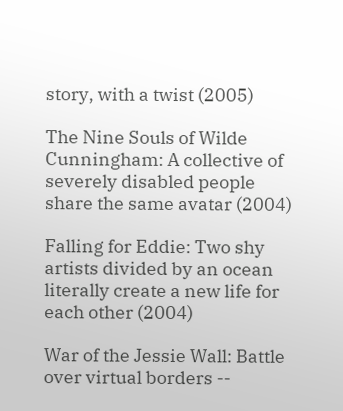story, with a twist (2005)

The Nine Souls of Wilde Cunningham: A collective of severely disabled people share the same avatar (2004)

Falling for Eddie: Two shy artists divided by an ocean literally create a new life for each other (2004)

War of the Jessie Wall: Battle over virtual borders --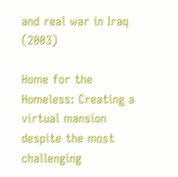and real war in Iraq (2003)

Home for the Homeless: Creating a virtual mansion despite the most challenging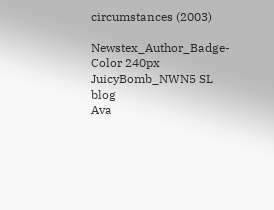circumstances (2003)

Newstex_Author_Badge-Color 240px
JuicyBomb_NWN5 SL blog
Ava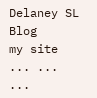Delaney SL Blog
my site ... ... ...